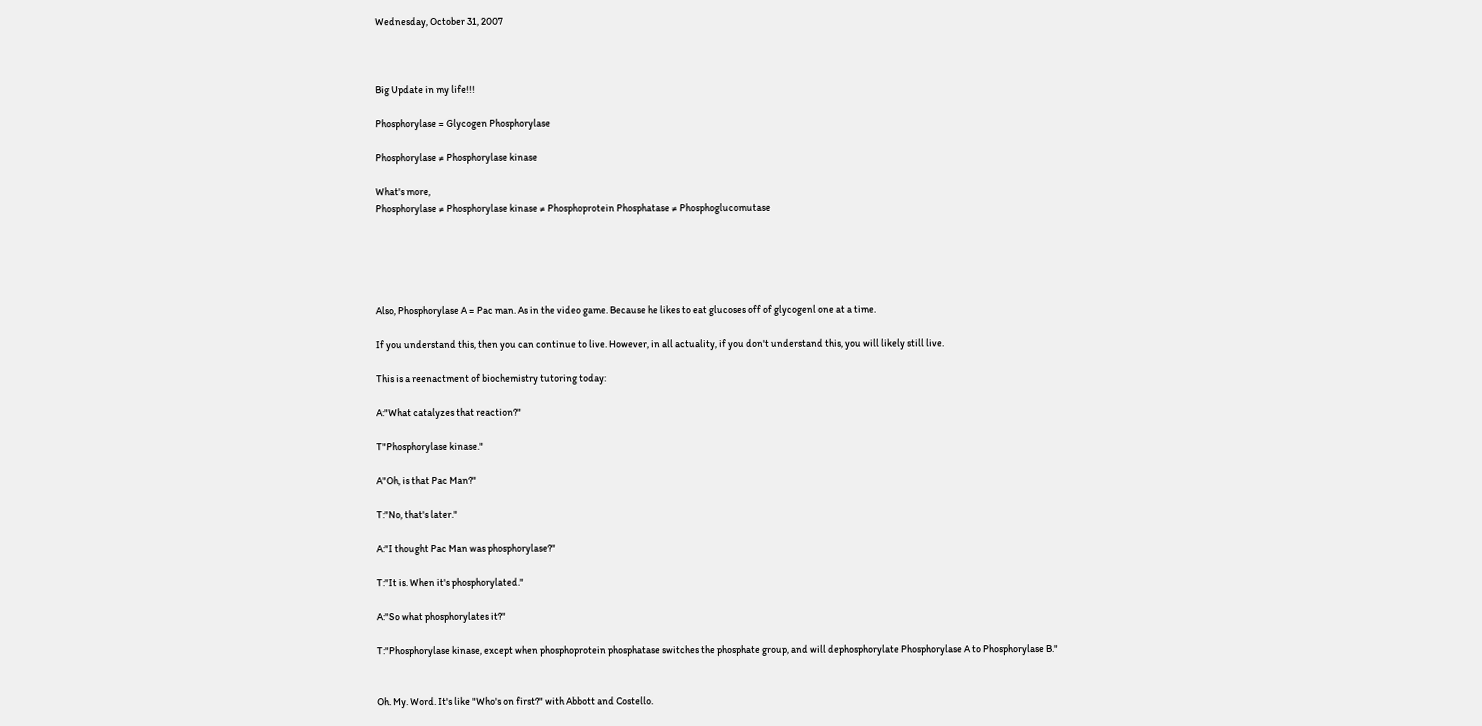Wednesday, October 31, 2007



Big Update in my life!!!

Phosphorylase = Glycogen Phosphorylase

Phosphorylase ≠ Phosphorylase kinase

What's more,
Phosphorylase ≠ Phosphorylase kinase ≠ Phosphoprotein Phosphatase ≠ Phosphoglucomutase





Also, Phosphorylase A = Pac man. As in the video game. Because he likes to eat glucoses off of glycogenl one at a time.

If you understand this, then you can continue to live. However, in all actuality, if you don't understand this, you will likely still live.

This is a reenactment of biochemistry tutoring today:

A:"What catalyzes that reaction?"

T"Phosphorylase kinase."

A"Oh, is that Pac Man?"

T:"No, that's later."

A:"I thought Pac Man was phosphorylase?"

T:"It is. When it's phosphorylated."

A:"So what phosphorylates it?"

T:"Phosphorylase kinase, except when phosphoprotein phosphatase switches the phosphate group, and will dephosphorylate Phosphorylase A to Phosphorylase B."


Oh. My. Word. It's like "Who's on first?" with Abbott and Costello.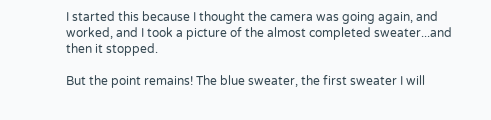I started this because I thought the camera was going again, and worked, and I took a picture of the almost completed sweater...and then it stopped.

But the point remains! The blue sweater, the first sweater I will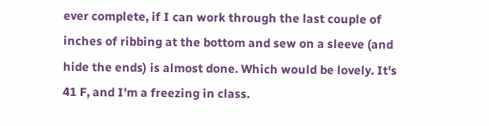ever complete, if I can work through the last couple of inches of ribbing at the bottom and sew on a sleeve (and hide the ends) is almost done. Which would be lovely. It's 41 F, and I'm a freezing in class.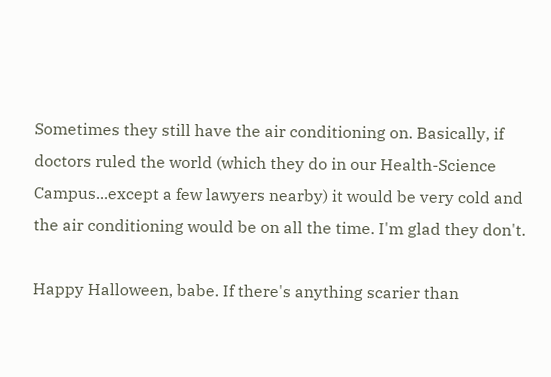Sometimes they still have the air conditioning on. Basically, if doctors ruled the world (which they do in our Health-Science Campus...except a few lawyers nearby) it would be very cold and the air conditioning would be on all the time. I'm glad they don't.

Happy Halloween, babe. If there's anything scarier than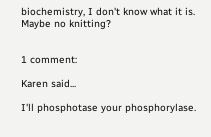biochemistry, I don't know what it is. Maybe no knitting?


1 comment:

Karen said...

I'll phosphotase your phosphorylase.